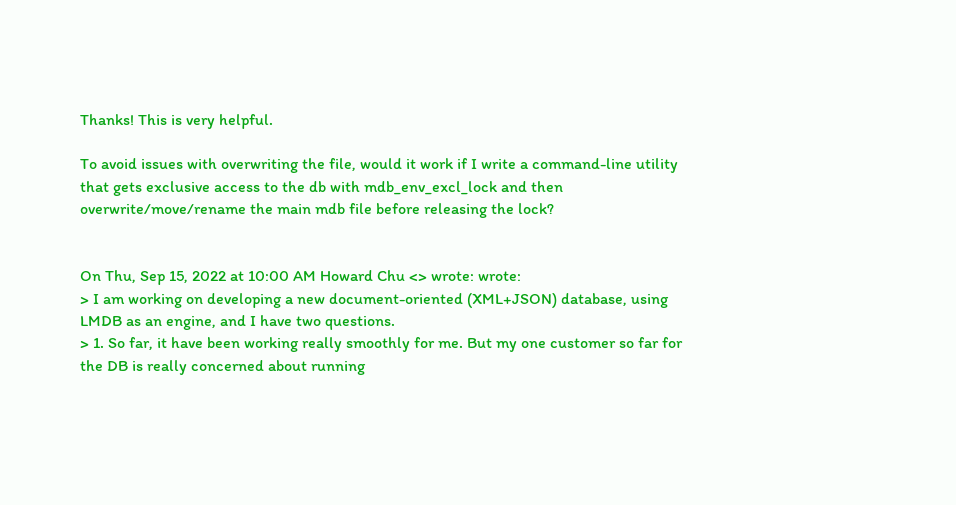Thanks! This is very helpful.

To avoid issues with overwriting the file, would it work if I write a command-line utility that gets exclusive access to the db with mdb_env_excl_lock and then overwrite/move/rename the main mdb file before releasing the lock?


On Thu, Sep 15, 2022 at 10:00 AM Howard Chu <> wrote: wrote:
> I am working on developing a new document-oriented (XML+JSON) database, using LMDB as an engine, and I have two questions.
> 1. So far, it have been working really smoothly for me. But my one customer so far for the DB is really concerned about running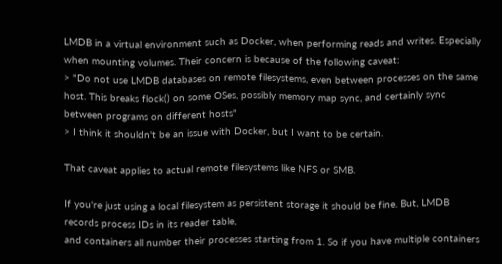LMDB in a virtual environment such as Docker, when performing reads and writes. Especially when mounting volumes. Their concern is because of the following caveat:
> "Do not use LMDB databases on remote filesystems, even between processes on the same host. This breaks flock() on some OSes, possibly memory map sync, and certainly sync between programs on different hosts"
> I think it shouldn't be an issue with Docker, but I want to be certain.

That caveat applies to actual remote filesystems like NFS or SMB.

If you're just using a local filesystem as persistent storage it should be fine. But, LMDB records process IDs in its reader table,
and containers all number their processes starting from 1. So if you have multiple containers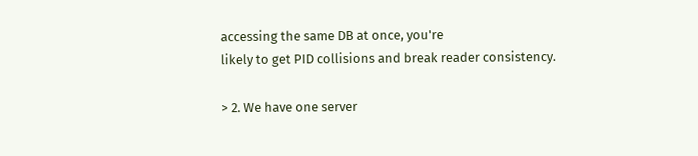accessing the same DB at once, you're
likely to get PID collisions and break reader consistency.

> 2. We have one server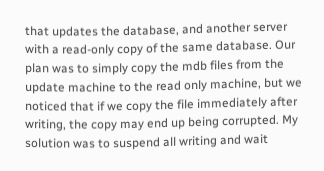that updates the database, and another server with a read-only copy of the same database. Our plan was to simply copy the mdb files from the update machine to the read only machine, but we noticed that if we copy the file immediately after writing, the copy may end up being corrupted. My solution was to suspend all writing and wait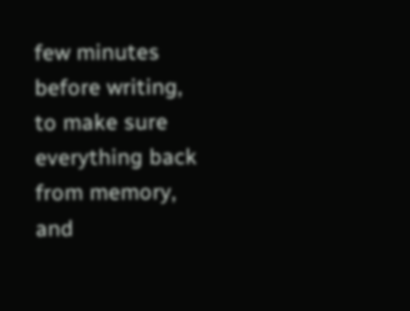few minutes before writing, to make sure everything back from memory, and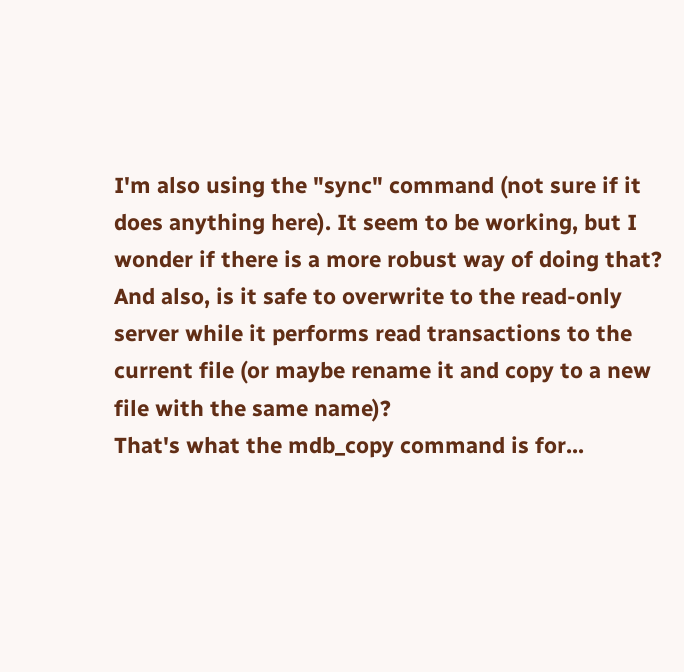I'm also using the "sync" command (not sure if it does anything here). It seem to be working, but I wonder if there is a more robust way of doing that? And also, is it safe to overwrite to the read-only server while it performs read transactions to the current file (or maybe rename it and copy to a new file with the same name)?
That's what the mdb_copy command is for...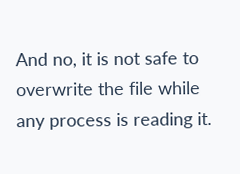And no, it is not safe to overwrite the file while any process is reading it.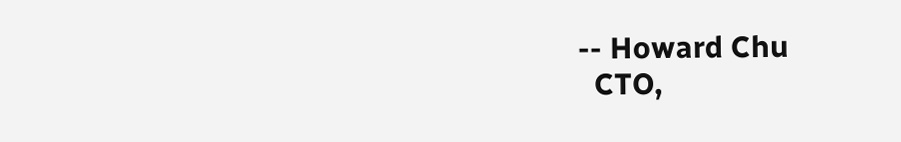-- Howard Chu
  CTO,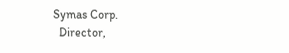Symas Corp.
  Director,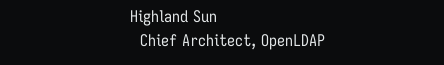Highland Sun
  Chief Architect, OpenLDAP